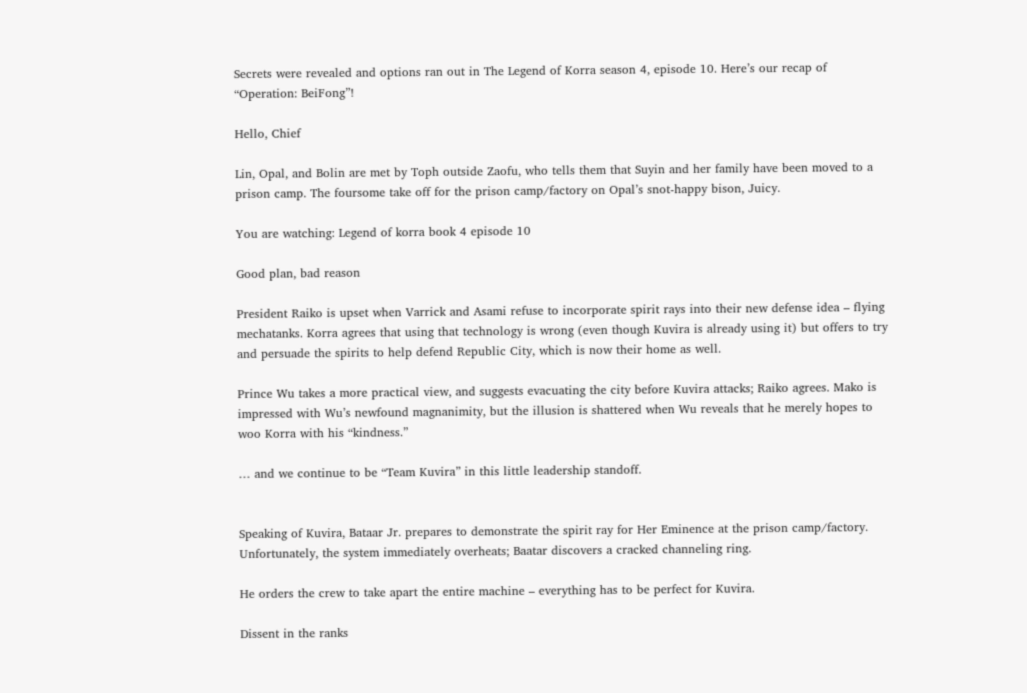Secrets were revealed and options ran out in The Legend of Korra season 4, episode 10. Here’s our recap of “Operation: BeiFong”!

Hello, Chief

Lin, Opal, and Bolin are met by Toph outside Zaofu, who tells them that Suyin and her family have been moved to a prison camp. The foursome take off for the prison camp/factory on Opal’s snot-happy bison, Juicy.

You are watching: Legend of korra book 4 episode 10

Good plan, bad reason

President Raiko is upset when Varrick and Asami refuse to incorporate spirit rays into their new defense idea – flying mechatanks. Korra agrees that using that technology is wrong (even though Kuvira is already using it) but offers to try and persuade the spirits to help defend Republic City, which is now their home as well.

Prince Wu takes a more practical view, and suggests evacuating the city before Kuvira attacks; Raiko agrees. Mako is impressed with Wu’s newfound magnanimity, but the illusion is shattered when Wu reveals that he merely hopes to woo Korra with his “kindness.”

… and we continue to be “Team Kuvira” in this little leadership standoff.


Speaking of Kuvira, Bataar Jr. prepares to demonstrate the spirit ray for Her Eminence at the prison camp/factory. Unfortunately, the system immediately overheats; Baatar discovers a cracked channeling ring.

He orders the crew to take apart the entire machine – everything has to be perfect for Kuvira.

Dissent in the ranks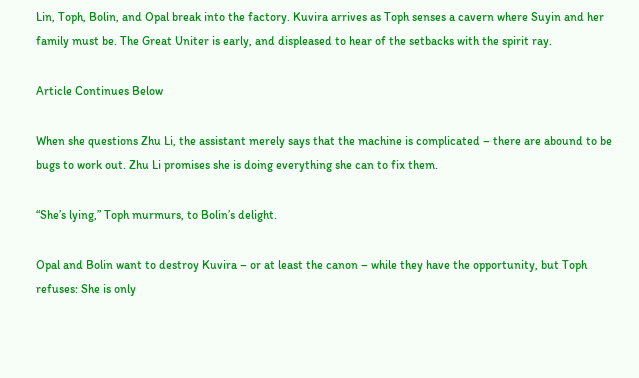Lin, Toph, Bolin, and Opal break into the factory. Kuvira arrives as Toph senses a cavern where Suyin and her family must be. The Great Uniter is early, and displeased to hear of the setbacks with the spirit ray.

Article Continues Below

When she questions Zhu Li, the assistant merely says that the machine is complicated – there are abound to be bugs to work out. Zhu Li promises she is doing everything she can to fix them.

“She’s lying,” Toph murmurs, to Bolin’s delight.

Opal and Bolin want to destroy Kuvira – or at least the canon – while they have the opportunity, but Toph refuses: She is only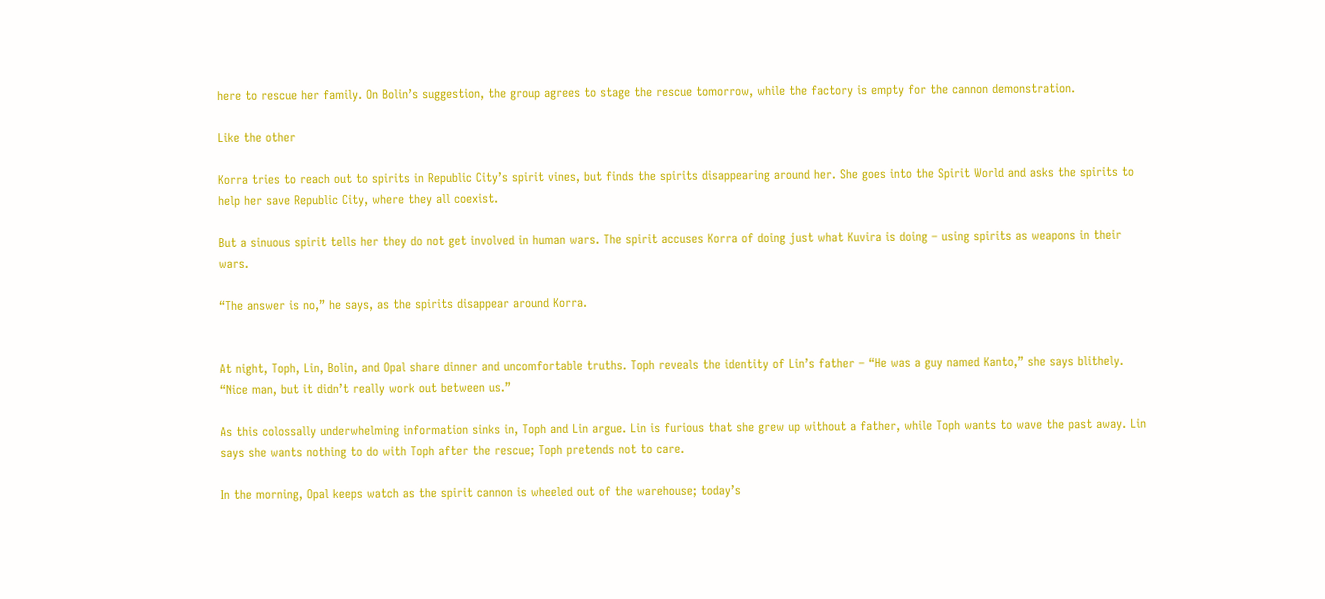here to rescue her family. On Bolin’s suggestion, the group agrees to stage the rescue tomorrow, while the factory is empty for the cannon demonstration.

Like the other

Korra tries to reach out to spirits in Republic City’s spirit vines, but finds the spirits disappearing around her. She goes into the Spirit World and asks the spirits to help her save Republic City, where they all coexist.

But a sinuous spirit tells her they do not get involved in human wars. The spirit accuses Korra of doing just what Kuvira is doing – using spirits as weapons in their wars.

“The answer is no,” he says, as the spirits disappear around Korra.


At night, Toph, Lin, Bolin, and Opal share dinner and uncomfortable truths. Toph reveals the identity of Lin’s father – “He was a guy named Kanto,” she says blithely. “Nice man, but it didn’t really work out between us.”

As this colossally underwhelming information sinks in, Toph and Lin argue. Lin is furious that she grew up without a father, while Toph wants to wave the past away. Lin says she wants nothing to do with Toph after the rescue; Toph pretends not to care.

In the morning, Opal keeps watch as the spirit cannon is wheeled out of the warehouse; today’s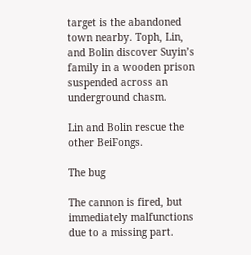target is the abandoned town nearby. Toph, Lin, and Bolin discover Suyin’s family in a wooden prison suspended across an underground chasm.

Lin and Bolin rescue the other BeiFongs.

The bug

The cannon is fired, but immediately malfunctions due to a missing part.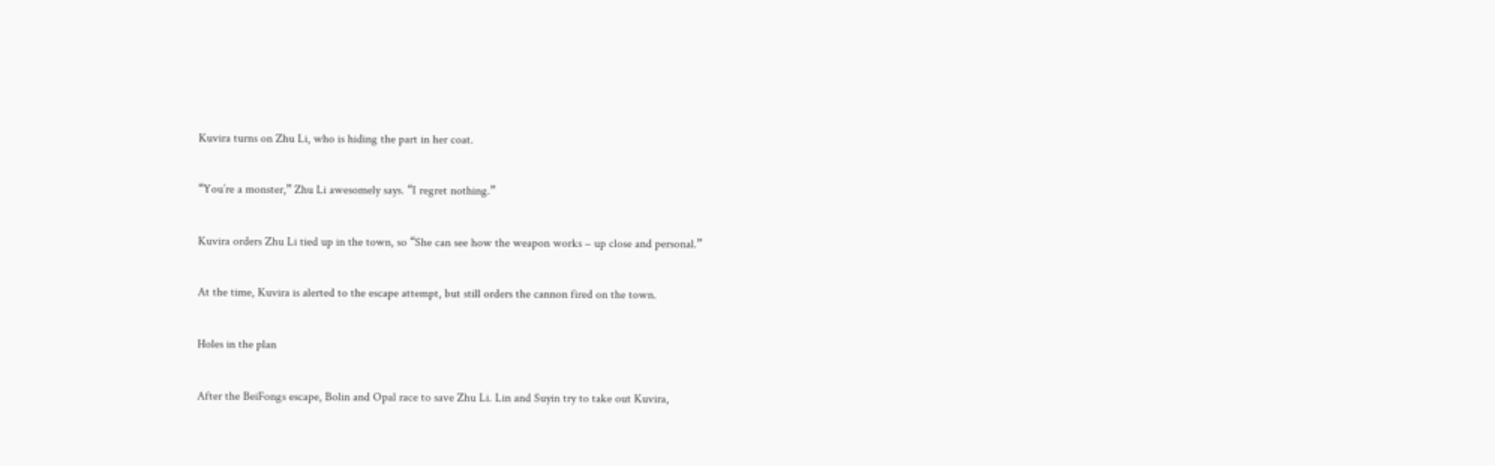Kuvira turns on Zhu Li, who is hiding the part in her coat.

“You’re a monster,” Zhu Li awesomely says. “I regret nothing.”

Kuvira orders Zhu Li tied up in the town, so “She can see how the weapon works – up close and personal.”

At the time, Kuvira is alerted to the escape attempt, but still orders the cannon fired on the town.

Holes in the plan

After the BeiFongs escape, Bolin and Opal race to save Zhu Li. Lin and Suyin try to take out Kuvira,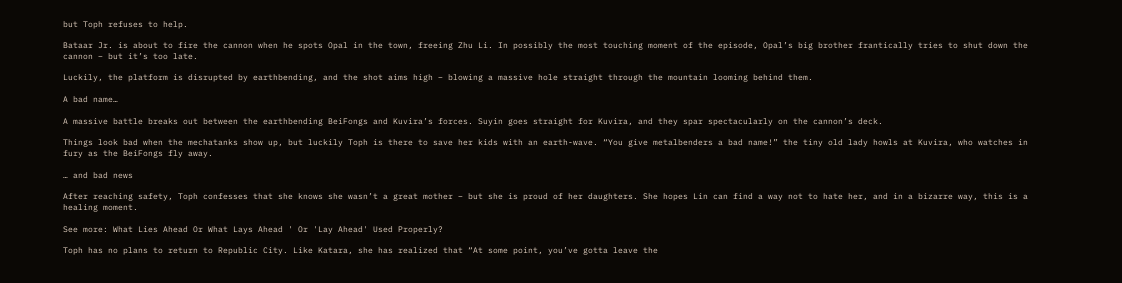but Toph refuses to help.

Bataar Jr. is about to fire the cannon when he spots Opal in the town, freeing Zhu Li. In possibly the most touching moment of the episode, Opal’s big brother frantically tries to shut down the cannon – but it’s too late.

Luckily, the platform is disrupted by earthbending, and the shot aims high – blowing a massive hole straight through the mountain looming behind them.

A bad name…

A massive battle breaks out between the earthbending BeiFongs and Kuvira’s forces. Suyin goes straight for Kuvira, and they spar spectacularly on the cannon’s deck.

Things look bad when the mechatanks show up, but luckily Toph is there to save her kids with an earth-wave. “You give metalbenders a bad name!” the tiny old lady howls at Kuvira, who watches in fury as the BeiFongs fly away.

… and bad news

After reaching safety, Toph confesses that she knows she wasn’t a great mother – but she is proud of her daughters. She hopes Lin can find a way not to hate her, and in a bizarre way, this is a healing moment.

See more: What Lies Ahead Or What Lays Ahead ' Or 'Lay Ahead' Used Properly?

Toph has no plans to return to Republic City. Like Katara, she has realized that “At some point, you’ve gotta leave the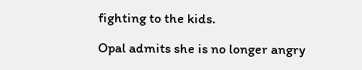fighting to the kids.

Opal admits she is no longer angry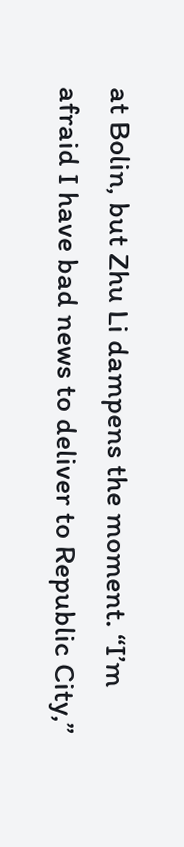at Bolin, but Zhu Li dampens the moment. “I’m afraid I have bad news to deliver to Republic City,”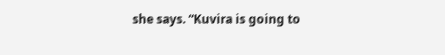she says. “Kuvira is going to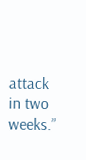attack in two weeks.”